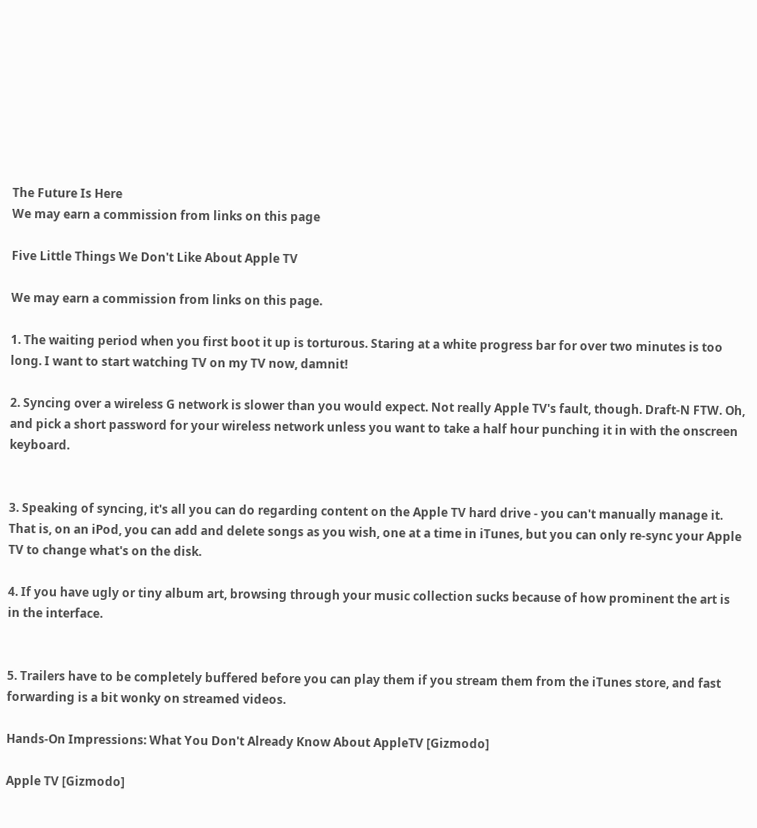The Future Is Here
We may earn a commission from links on this page

Five Little Things We Don't Like About Apple TV

We may earn a commission from links on this page.

1. The waiting period when you first boot it up is torturous. Staring at a white progress bar for over two minutes is too long. I want to start watching TV on my TV now, damnit!

2. Syncing over a wireless G network is slower than you would expect. Not really Apple TV's fault, though. Draft-N FTW. Oh, and pick a short password for your wireless network unless you want to take a half hour punching it in with the onscreen keyboard.


3. Speaking of syncing, it's all you can do regarding content on the Apple TV hard drive - you can't manually manage it. That is, on an iPod, you can add and delete songs as you wish, one at a time in iTunes, but you can only re-sync your Apple TV to change what's on the disk.

4. If you have ugly or tiny album art, browsing through your music collection sucks because of how prominent the art is in the interface.


5. Trailers have to be completely buffered before you can play them if you stream them from the iTunes store, and fast forwarding is a bit wonky on streamed videos.

Hands-On Impressions: What You Don't Already Know About AppleTV [Gizmodo]

Apple TV [Gizmodo]